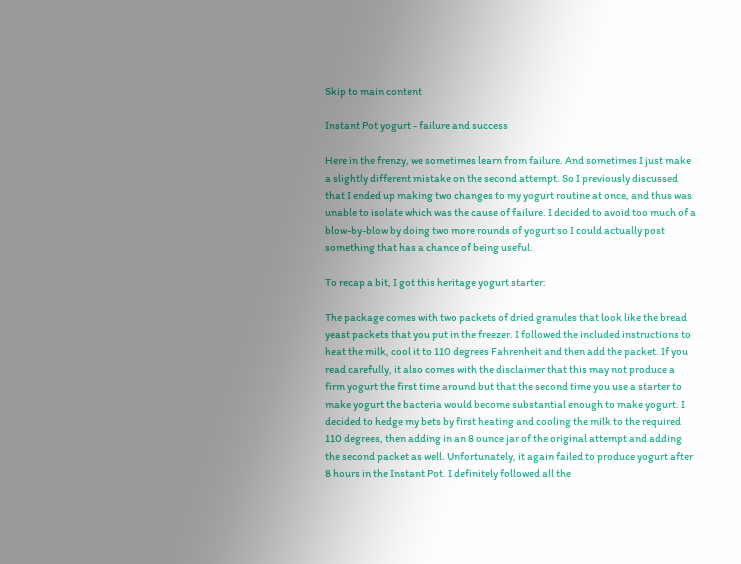Skip to main content

Instant Pot yogurt - failure and success

Here in the frenzy, we sometimes learn from failure. And sometimes I just make a slightly different mistake on the second attempt. So I previously discussed that I ended up making two changes to my yogurt routine at once, and thus was unable to isolate which was the cause of failure. I decided to avoid too much of a blow-by-blow by doing two more rounds of yogurt so I could actually post something that has a chance of being useful.

To recap a bit, I got this heritage yogurt starter:

The package comes with two packets of dried granules that look like the bread yeast packets that you put in the freezer. I followed the included instructions to heat the milk, cool it to 110 degrees Fahrenheit and then add the packet. If you read carefully, it also comes with the disclaimer that this may not produce a firm yogurt the first time around but that the second time you use a starter to make yogurt the bacteria would become substantial enough to make yogurt. I decided to hedge my bets by first heating and cooling the milk to the required 110 degrees, then adding in an 8 ounce jar of the original attempt and adding the second packet as well. Unfortunately, it again failed to produce yogurt after 8 hours in the Instant Pot. I definitely followed all the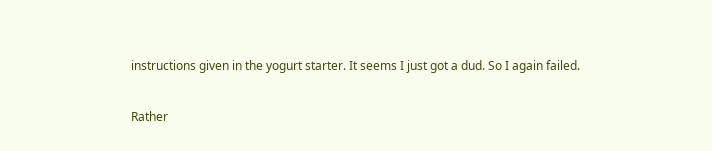instructions given in the yogurt starter. It seems I just got a dud. So I again failed.

Rather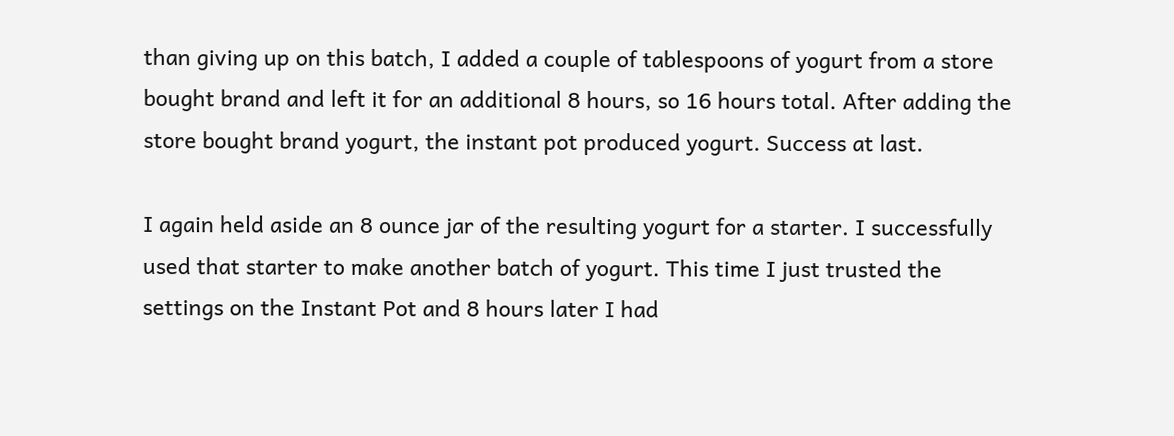than giving up on this batch, I added a couple of tablespoons of yogurt from a store bought brand and left it for an additional 8 hours, so 16 hours total. After adding the store bought brand yogurt, the instant pot produced yogurt. Success at last.

I again held aside an 8 ounce jar of the resulting yogurt for a starter. I successfully used that starter to make another batch of yogurt. This time I just trusted the settings on the Instant Pot and 8 hours later I had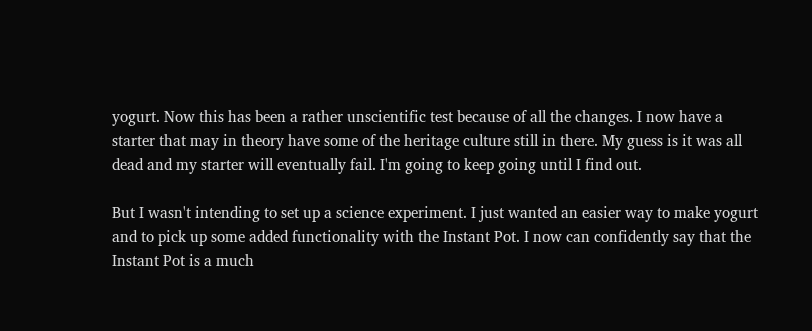yogurt. Now this has been a rather unscientific test because of all the changes. I now have a starter that may in theory have some of the heritage culture still in there. My guess is it was all dead and my starter will eventually fail. I'm going to keep going until I find out.

But I wasn't intending to set up a science experiment. I just wanted an easier way to make yogurt and to pick up some added functionality with the Instant Pot. I now can confidently say that the Instant Pot is a much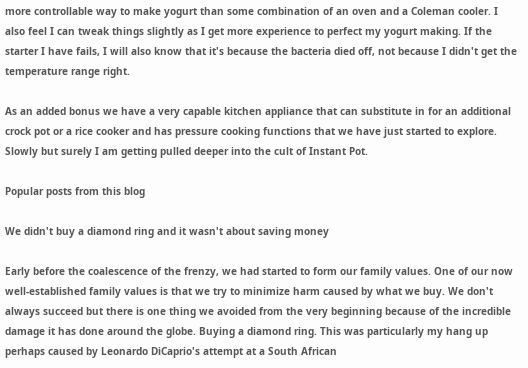more controllable way to make yogurt than some combination of an oven and a Coleman cooler. I also feel I can tweak things slightly as I get more experience to perfect my yogurt making. If the starter I have fails, I will also know that it's because the bacteria died off, not because I didn't get the temperature range right.

As an added bonus we have a very capable kitchen appliance that can substitute in for an additional crock pot or a rice cooker and has pressure cooking functions that we have just started to explore. Slowly but surely I am getting pulled deeper into the cult of Instant Pot.

Popular posts from this blog

We didn't buy a diamond ring and it wasn't about saving money

Early before the coalescence of the frenzy, we had started to form our family values. One of our now well-established family values is that we try to minimize harm caused by what we buy. We don't always succeed but there is one thing we avoided from the very beginning because of the incredible damage it has done around the globe. Buying a diamond ring. This was particularly my hang up perhaps caused by Leonardo DiCaprio's attempt at a South African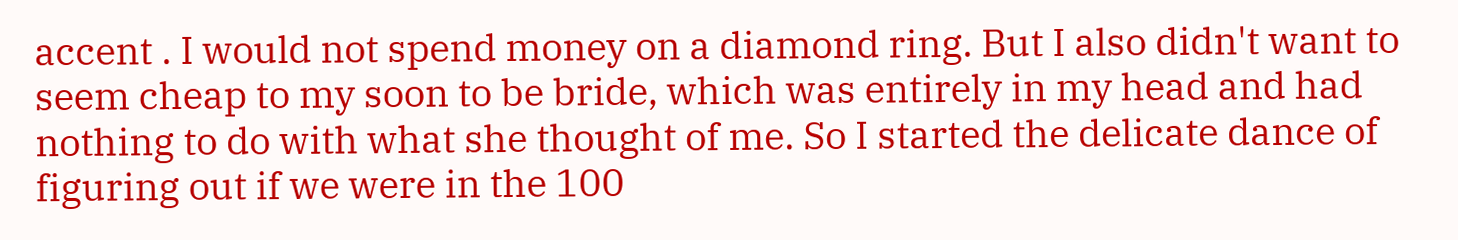accent . I would not spend money on a diamond ring. But I also didn't want to seem cheap to my soon to be bride, which was entirely in my head and had nothing to do with what she thought of me. So I started the delicate dance of figuring out if we were in the 100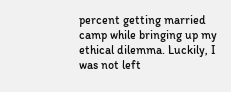percent getting married camp while bringing up my ethical dilemma. Luckily, I was not left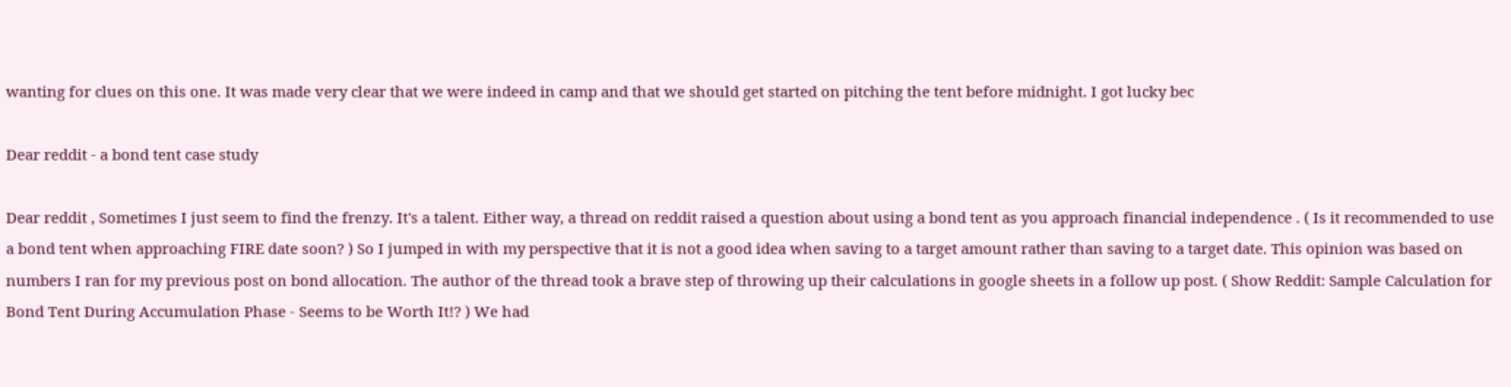wanting for clues on this one. It was made very clear that we were indeed in camp and that we should get started on pitching the tent before midnight. I got lucky bec

Dear reddit - a bond tent case study

Dear reddit , Sometimes I just seem to find the frenzy. It's a talent. Either way, a thread on reddit raised a question about using a bond tent as you approach financial independence . ( Is it recommended to use a bond tent when approaching FIRE date soon? ) So I jumped in with my perspective that it is not a good idea when saving to a target amount rather than saving to a target date. This opinion was based on numbers I ran for my previous post on bond allocation. The author of the thread took a brave step of throwing up their calculations in google sheets in a follow up post. ( Show Reddit: Sample Calculation for Bond Tent During Accumulation Phase - Seems to be Worth It!? ) We had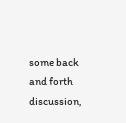some back and forth discussion,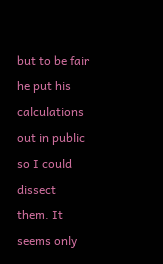but to be fair he put his calculations out in public so I could dissect them. It seems only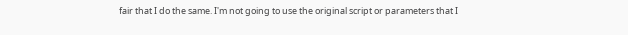fair that I do the same. I'm not going to use the original script or parameters that I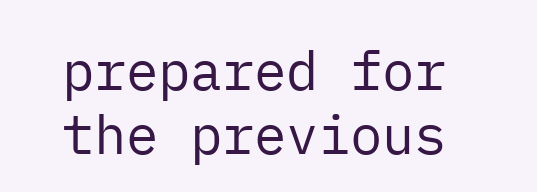prepared for the previous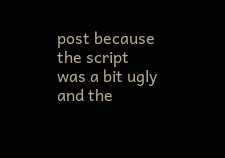post because the script was a bit ugly and the